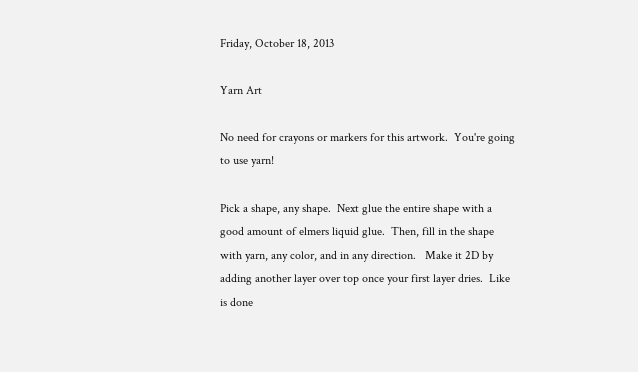Friday, October 18, 2013

Yarn Art

No need for crayons or markers for this artwork.  You're going to use yarn!

Pick a shape, any shape.  Next glue the entire shape with a good amount of elmers liquid glue.  Then, fill in the shape with yarn, any color, and in any direction.   Make it 2D by adding another layer over top once your first layer dries.  Like is done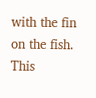with the fin on the fish.  This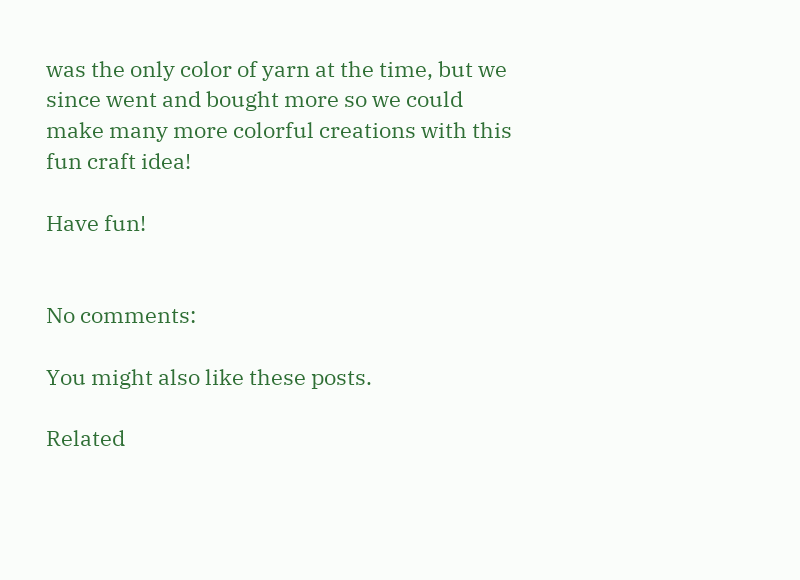was the only color of yarn at the time, but we since went and bought more so we could make many more colorful creations with this fun craft idea!

Have fun!


No comments:

You might also like these posts.

Related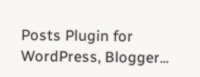Posts Plugin for WordPress, Blogger...